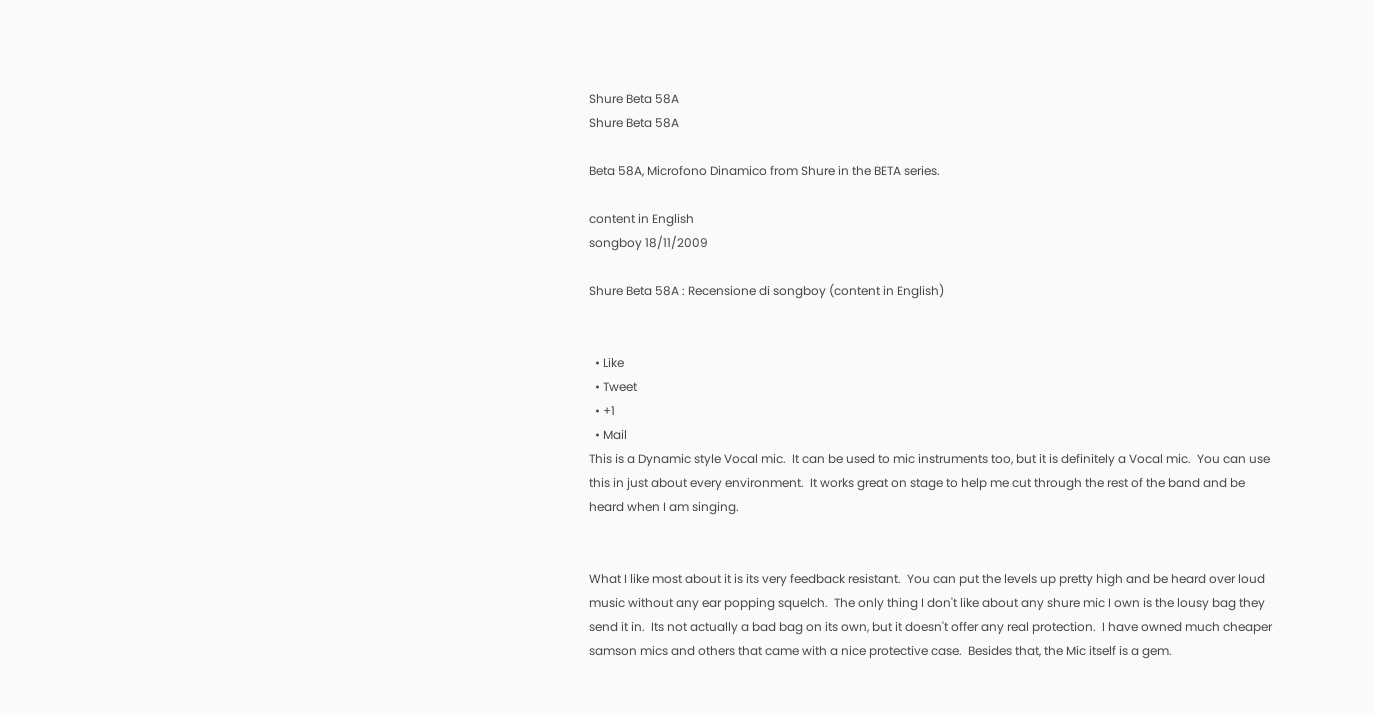Shure Beta 58A
Shure Beta 58A

Beta 58A, Microfono Dinamico from Shure in the BETA series.

content in English
songboy 18/11/2009

Shure Beta 58A : Recensione di songboy (content in English)


  • Like
  • Tweet
  • +1
  • Mail
This is a Dynamic style Vocal mic.  It can be used to mic instruments too, but it is definitely a Vocal mic.  You can use this in just about every environment.  It works great on stage to help me cut through the rest of the band and be heard when I am singing.


What I like most about it is its very feedback resistant.  You can put the levels up pretty high and be heard over loud music without any ear popping squelch.  The only thing I don't like about any shure mic I own is the lousy bag they send it in.  Its not actually a bad bag on its own, but it doesn't offer any real protection.  I have owned much cheaper samson mics and others that came with a nice protective case.  Besides that, the Mic itself is a gem.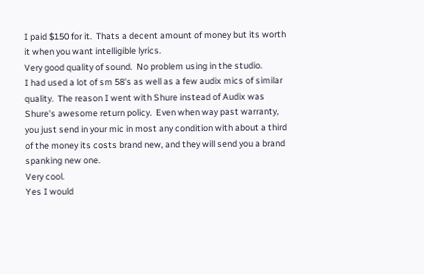I paid $150 for it.  Thats a decent amount of money but its worth it when you want intelligible lyrics.
Very good quality of sound.  No problem using in the studio.
I had used a lot of sm 58's as well as a few audix mics of similar quality.  The reason I went with Shure instead of Audix was Shure's awesome return policy.  Even when way past warranty, you just send in your mic in most any condition with about a third of the money its costs brand new, and they will send you a brand spanking new one.
Very cool.
Yes I would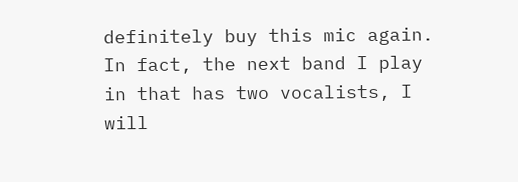definitely buy this mic again.  In fact, the next band I play in that has two vocalists, I will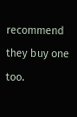recommend they buy one too.